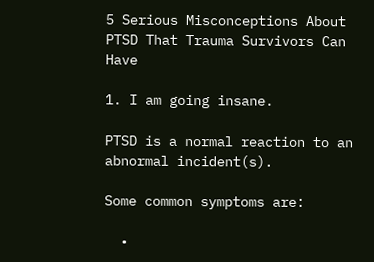5 Serious Misconceptions About PTSD That Trauma Survivors Can Have

1. I am going insane.

PTSD is a normal reaction to an abnormal incident(s).

Some common symptoms are:

  •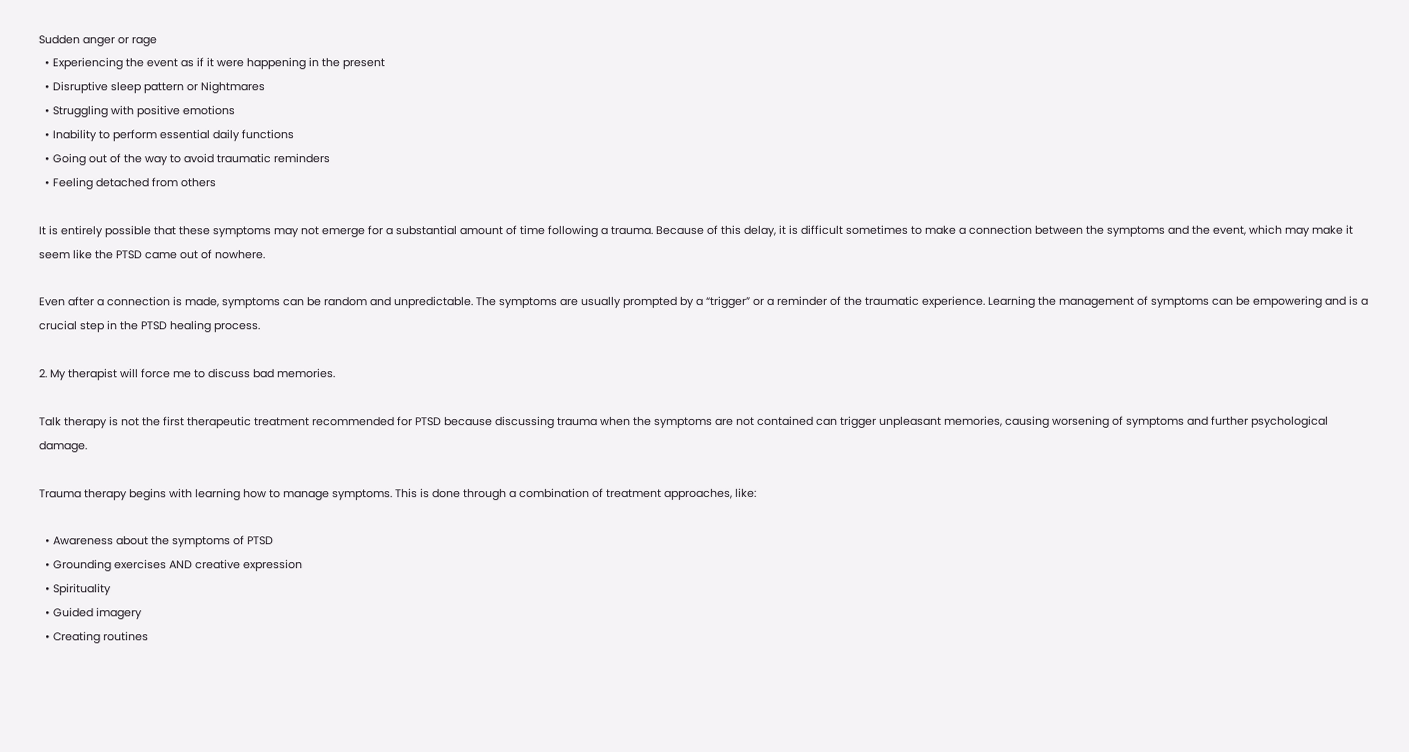Sudden anger or rage
  • Experiencing the event as if it were happening in the present
  • Disruptive sleep pattern or Nightmares
  • Struggling with positive emotions
  • Inability to perform essential daily functions
  • Going out of the way to avoid traumatic reminders
  • Feeling detached from others

It is entirely possible that these symptoms may not emerge for a substantial amount of time following a trauma. Because of this delay, it is difficult sometimes to make a connection between the symptoms and the event, which may make it seem like the PTSD came out of nowhere.

Even after a connection is made, symptoms can be random and unpredictable. The symptoms are usually prompted by a “trigger” or a reminder of the traumatic experience. Learning the management of symptoms can be empowering and is a crucial step in the PTSD healing process.

2. My therapist will force me to discuss bad memories.

Talk therapy is not the first therapeutic treatment recommended for PTSD because discussing trauma when the symptoms are not contained can trigger unpleasant memories, causing worsening of symptoms and further psychological damage.

Trauma therapy begins with learning how to manage symptoms. This is done through a combination of treatment approaches, like:

  • Awareness about the symptoms of PTSD
  • Grounding exercises AND creative expression
  • Spirituality
  • Guided imagery
  • Creating routines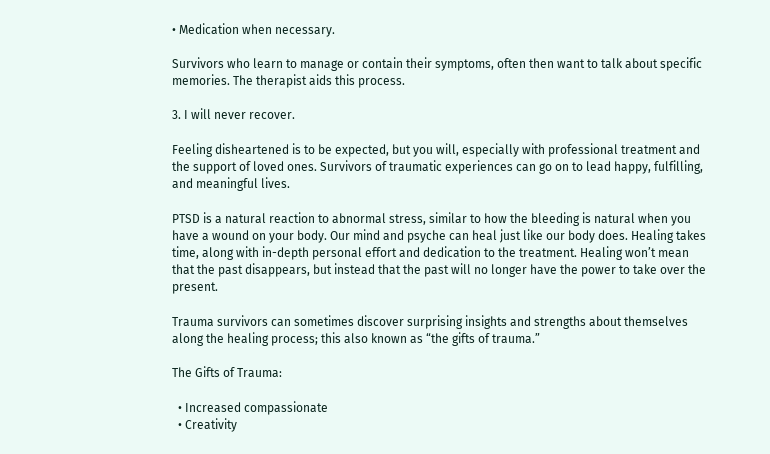• Medication when necessary.

Survivors who learn to manage or contain their symptoms, often then want to talk about specific memories. The therapist aids this process.

3. I will never recover.

Feeling disheartened is to be expected, but you will, especially with professional treatment and the support of loved ones. Survivors of traumatic experiences can go on to lead happy, fulfilling, and meaningful lives.

PTSD is a natural reaction to abnormal stress, similar to how the bleeding is natural when you have a wound on your body. Our mind and psyche can heal just like our body does. Healing takes time, along with in-depth personal effort and dedication to the treatment. Healing won’t mean that the past disappears, but instead that the past will no longer have the power to take over the present.

Trauma survivors can sometimes discover surprising insights and strengths about themselves along the healing process; this also known as “the gifts of trauma.”

The Gifts of Trauma:

  • Increased compassionate
  • Creativity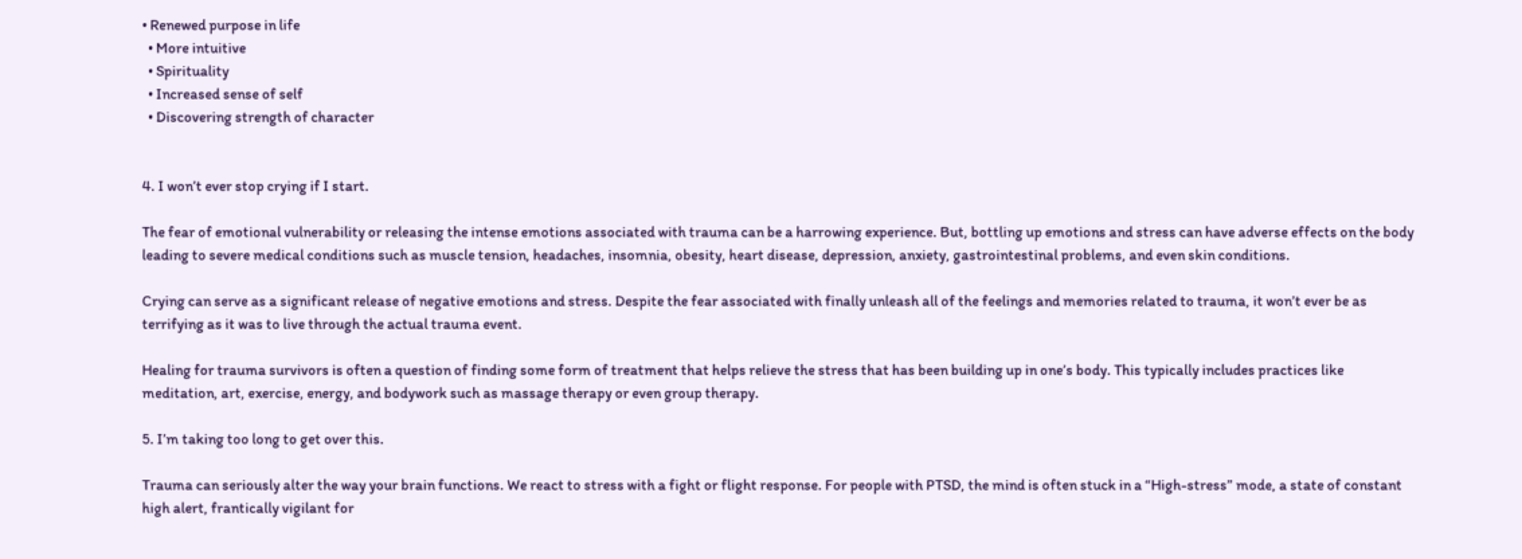• Renewed purpose in life
  • More intuitive
  • Spirituality
  • Increased sense of self
  • Discovering strength of character


4. I won’t ever stop crying if I start.

The fear of emotional vulnerability or releasing the intense emotions associated with trauma can be a harrowing experience. But, bottling up emotions and stress can have adverse effects on the body leading to severe medical conditions such as muscle tension, headaches, insomnia, obesity, heart disease, depression, anxiety, gastrointestinal problems, and even skin conditions.

Crying can serve as a significant release of negative emotions and stress. Despite the fear associated with finally unleash all of the feelings and memories related to trauma, it won’t ever be as terrifying as it was to live through the actual trauma event.

Healing for trauma survivors is often a question of finding some form of treatment that helps relieve the stress that has been building up in one’s body. This typically includes practices like meditation, art, exercise, energy, and bodywork such as massage therapy or even group therapy.

5. I’m taking too long to get over this.

Trauma can seriously alter the way your brain functions. We react to stress with a fight or flight response. For people with PTSD, the mind is often stuck in a “High-stress” mode, a state of constant high alert, frantically vigilant for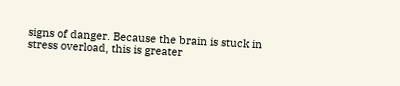signs of danger. Because the brain is stuck in stress overload, this is greater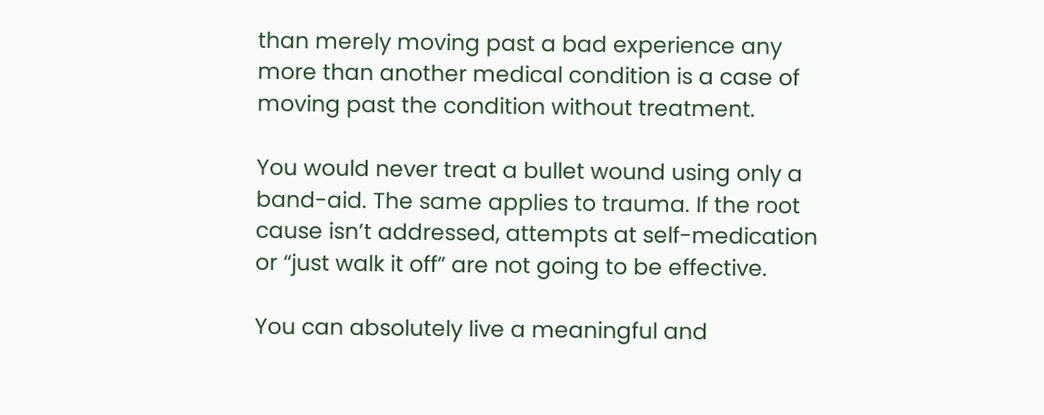than merely moving past a bad experience any more than another medical condition is a case of moving past the condition without treatment.

You would never treat a bullet wound using only a band-aid. The same applies to trauma. If the root cause isn’t addressed, attempts at self-medication or “just walk it off” are not going to be effective.

You can absolutely live a meaningful and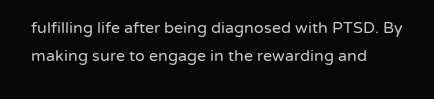fulfilling life after being diagnosed with PTSD. By making sure to engage in the rewarding and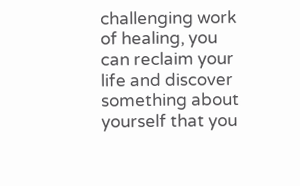challenging work of healing, you can reclaim your life and discover something about yourself that you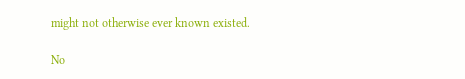might not otherwise ever known existed.

No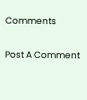Comments

Post A Comment